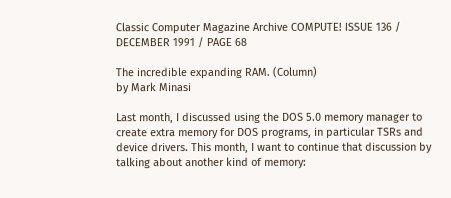Classic Computer Magazine Archive COMPUTE! ISSUE 136 / DECEMBER 1991 / PAGE 68

The incredible expanding RAM. (Column)
by Mark Minasi

Last month, I discussed using the DOS 5.0 memory manager to create extra memory for DOS programs, in particular TSRs and device drivers. This month, I want to continue that discussion by talking about another kind of memory: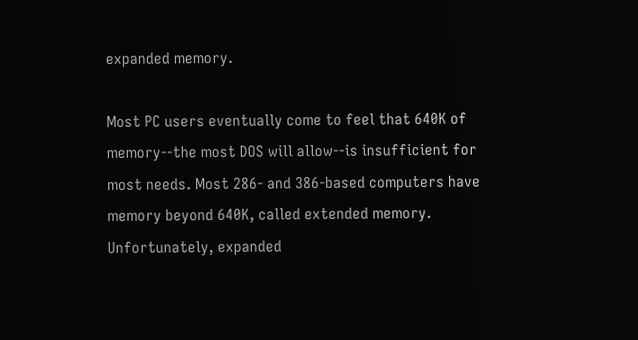expanded memory.

Most PC users eventually come to feel that 640K of memory--the most DOS will allow--is insufficient for most needs. Most 286- and 386-based computers have memory beyond 640K, called extended memory. Unfortunately, expanded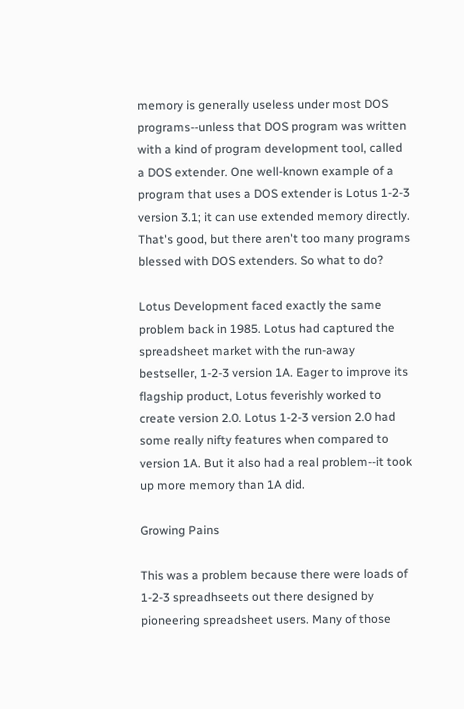memory is generally useless under most DOS programs--unless that DOS program was written with a kind of program development tool, called a DOS extender. One well-known example of a program that uses a DOS extender is Lotus 1-2-3 version 3.1; it can use extended memory directly. That's good, but there aren't too many programs blessed with DOS extenders. So what to do?

Lotus Development faced exactly the same problem back in 1985. Lotus had captured the spreadsheet market with the run-away bestseller, 1-2-3 version 1A. Eager to improve its flagship product, Lotus feverishly worked to create version 2.0. Lotus 1-2-3 version 2.0 had some really nifty features when compared to version 1A. But it also had a real problem--it took up more memory than 1A did.

Growing Pains

This was a problem because there were loads of 1-2-3 spreadhseets out there designed by pioneering spreadsheet users. Many of those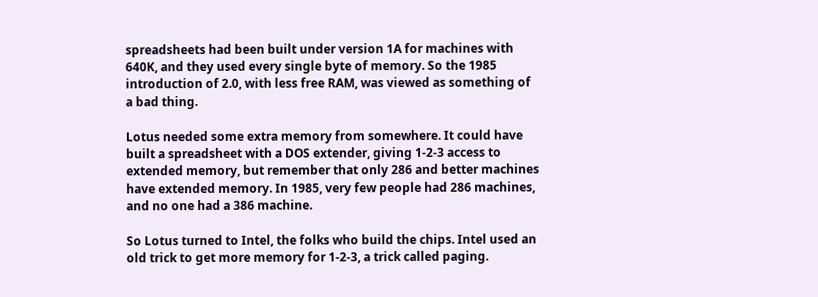spreadsheets had been built under version 1A for machines with 640K, and they used every single byte of memory. So the 1985 introduction of 2.0, with less free RAM, was viewed as something of a bad thing.

Lotus needed some extra memory from somewhere. It could have built a spreadsheet with a DOS extender, giving 1-2-3 access to extended memory, but remember that only 286 and better machines have extended memory. In 1985, very few people had 286 machines, and no one had a 386 machine.

So Lotus turned to Intel, the folks who build the chips. Intel used an old trick to get more memory for 1-2-3, a trick called paging.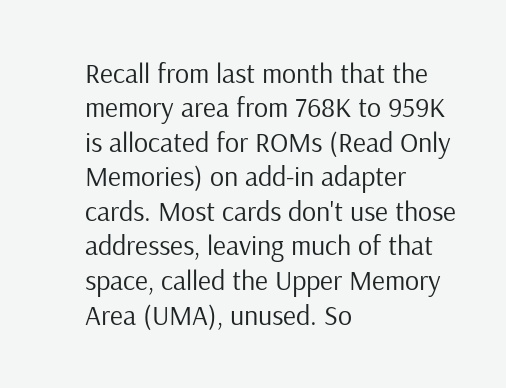Recall from last month that the memory area from 768K to 959K is allocated for ROMs (Read Only Memories) on add-in adapter cards. Most cards don't use those addresses, leaving much of that space, called the Upper Memory Area (UMA), unused. So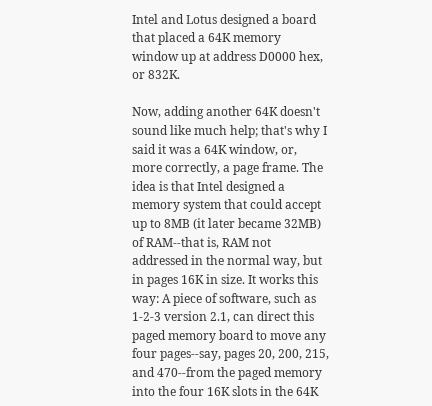Intel and Lotus designed a board that placed a 64K memory window up at address D0000 hex, or 832K.

Now, adding another 64K doesn't sound like much help; that's why I said it was a 64K window, or, more correctly, a page frame. The idea is that Intel designed a memory system that could accept up to 8MB (it later became 32MB) of RAM--that is, RAM not addressed in the normal way, but in pages 16K in size. It works this way: A piece of software, such as 1-2-3 version 2.1, can direct this paged memory board to move any four pages--say, pages 20, 200, 215, and 470--from the paged memory into the four 16K slots in the 64K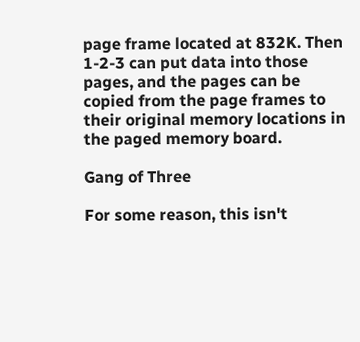page frame located at 832K. Then 1-2-3 can put data into those pages, and the pages can be copied from the page frames to their original memory locations in the paged memory board.

Gang of Three

For some reason, this isn't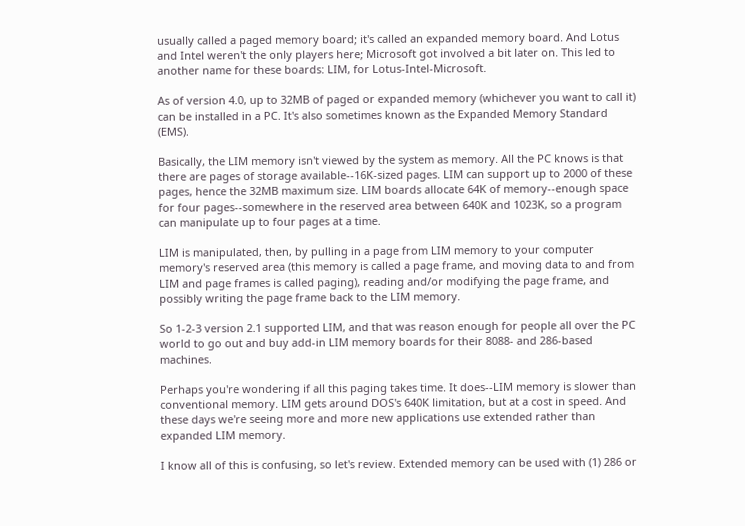usually called a paged memory board; it's called an expanded memory board. And Lotus and Intel weren't the only players here; Microsoft got involved a bit later on. This led to another name for these boards: LIM, for Lotus-Intel-Microsoft.

As of version 4.0, up to 32MB of paged or expanded memory (whichever you want to call it) can be installed in a PC. It's also sometimes known as the Expanded Memory Standard (EMS).

Basically, the LIM memory isn't viewed by the system as memory. All the PC knows is that there are pages of storage available--16K-sized pages. LIM can support up to 2000 of these pages, hence the 32MB maximum size. LIM boards allocate 64K of memory--enough space for four pages--somewhere in the reserved area between 640K and 1023K, so a program can manipulate up to four pages at a time.

LIM is manipulated, then, by pulling in a page from LIM memory to your computer memory's reserved area (this memory is called a page frame, and moving data to and from LIM and page frames is called paging), reading and/or modifying the page frame, and possibly writing the page frame back to the LIM memory.

So 1-2-3 version 2.1 supported LIM, and that was reason enough for people all over the PC world to go out and buy add-in LIM memory boards for their 8088- and 286-based machines.

Perhaps you're wondering if all this paging takes time. It does--LIM memory is slower than conventional memory. LIM gets around DOS's 640K limitation, but at a cost in speed. And these days we're seeing more and more new applications use extended rather than expanded LIM memory.

I know all of this is confusing, so let's review. Extended memory can be used with (1) 286 or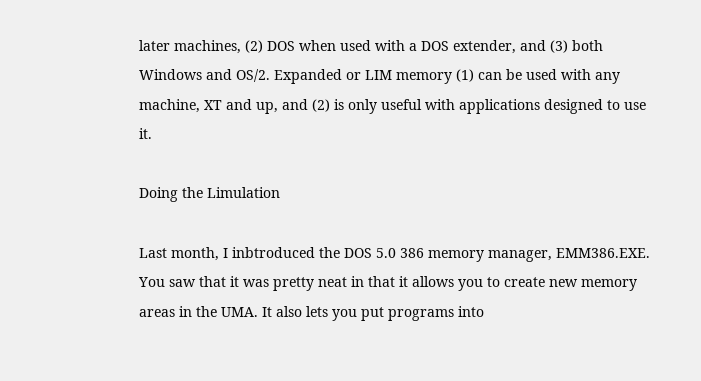later machines, (2) DOS when used with a DOS extender, and (3) both Windows and OS/2. Expanded or LIM memory (1) can be used with any machine, XT and up, and (2) is only useful with applications designed to use it.

Doing the Limulation

Last month, I inbtroduced the DOS 5.0 386 memory manager, EMM386.EXE. You saw that it was pretty neat in that it allows you to create new memory areas in the UMA. It also lets you put programs into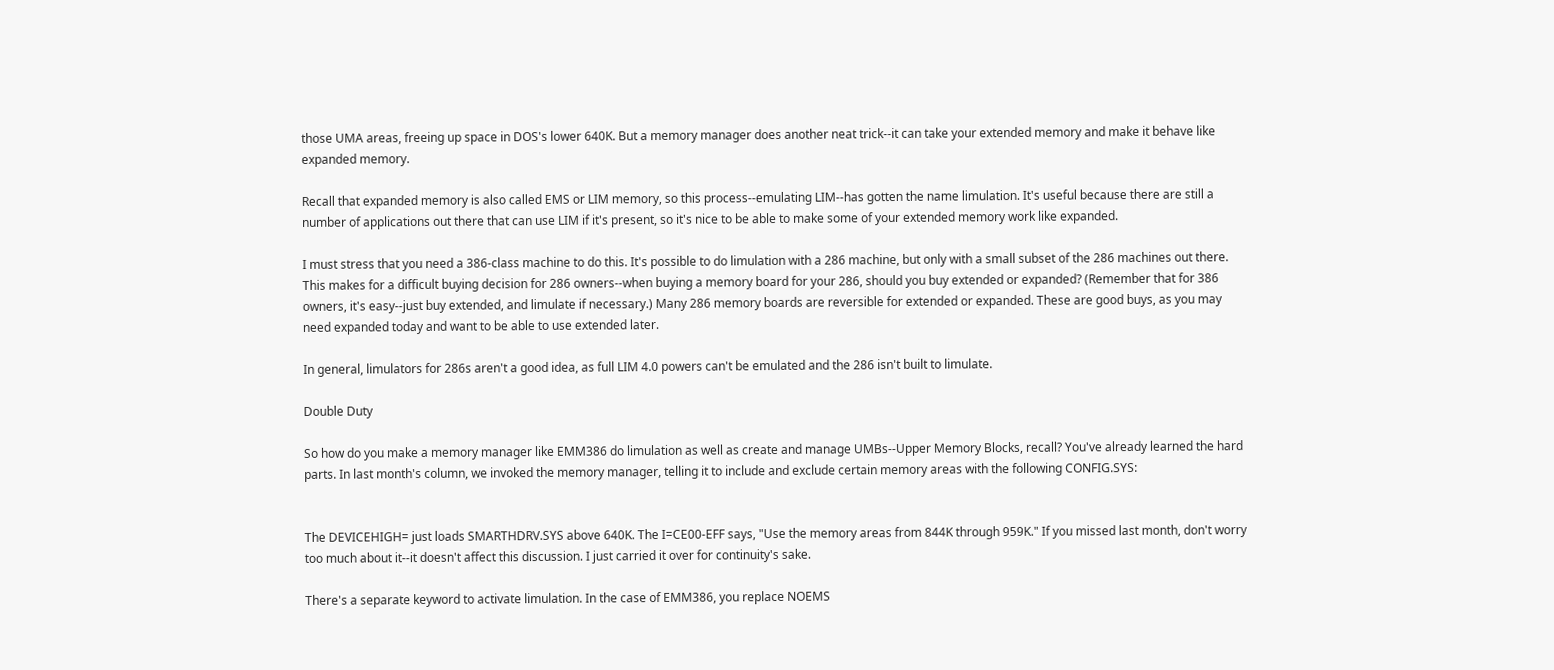those UMA areas, freeing up space in DOS's lower 640K. But a memory manager does another neat trick--it can take your extended memory and make it behave like expanded memory.

Recall that expanded memory is also called EMS or LIM memory, so this process--emulating LIM--has gotten the name limulation. It's useful because there are still a number of applications out there that can use LIM if it's present, so it's nice to be able to make some of your extended memory work like expanded.

I must stress that you need a 386-class machine to do this. It's possible to do limulation with a 286 machine, but only with a small subset of the 286 machines out there. This makes for a difficult buying decision for 286 owners--when buying a memory board for your 286, should you buy extended or expanded? (Remember that for 386 owners, it's easy--just buy extended, and limulate if necessary.) Many 286 memory boards are reversible for extended or expanded. These are good buys, as you may need expanded today and want to be able to use extended later.

In general, limulators for 286s aren't a good idea, as full LIM 4.0 powers can't be emulated and the 286 isn't built to limulate.

Double Duty

So how do you make a memory manager like EMM386 do limulation as well as create and manage UMBs--Upper Memory Blocks, recall? You've already learned the hard parts. In last month's column, we invoked the memory manager, telling it to include and exclude certain memory areas with the following CONFIG.SYS:


The DEVICEHIGH= just loads SMARTHDRV.SYS above 640K. The I=CE00-EFF says, "Use the memory areas from 844K through 959K." If you missed last month, don't worry too much about it--it doesn't affect this discussion. I just carried it over for continuity's sake.

There's a separate keyword to activate limulation. In the case of EMM386, you replace NOEMS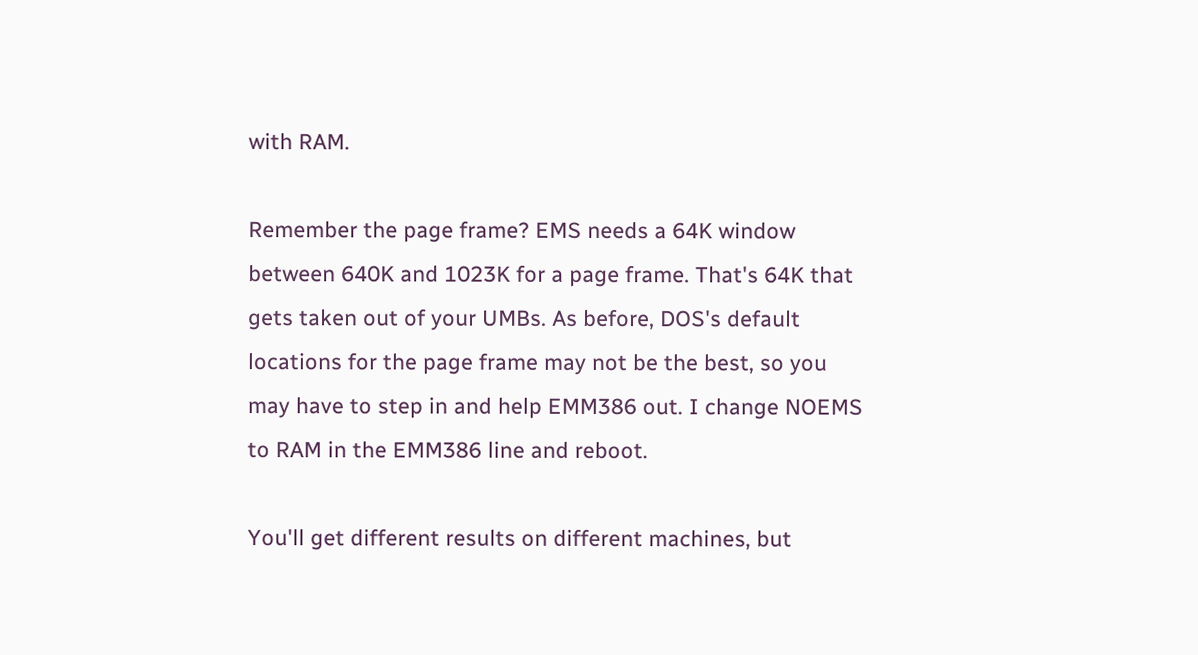with RAM.

Remember the page frame? EMS needs a 64K window between 640K and 1023K for a page frame. That's 64K that gets taken out of your UMBs. As before, DOS's default locations for the page frame may not be the best, so you may have to step in and help EMM386 out. I change NOEMS to RAM in the EMM386 line and reboot.

You'll get different results on different machines, but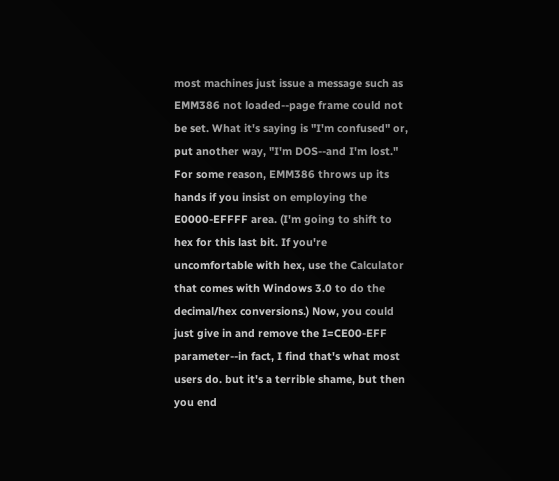most machines just issue a message such as EMM386 not loaded--page frame could not be set. What it's saying is "I'm confused" or, put another way, "I'm DOS--and I'm lost." For some reason, EMM386 throws up its hands if you insist on employing the E0000-EFFFF area. (I'm going to shift to hex for this last bit. If you're uncomfortable with hex, use the Calculator that comes with Windows 3.0 to do the decimal/hex conversions.) Now, you could just give in and remove the I=CE00-EFF parameter--in fact, I find that's what most users do. but it's a terrible shame, but then you end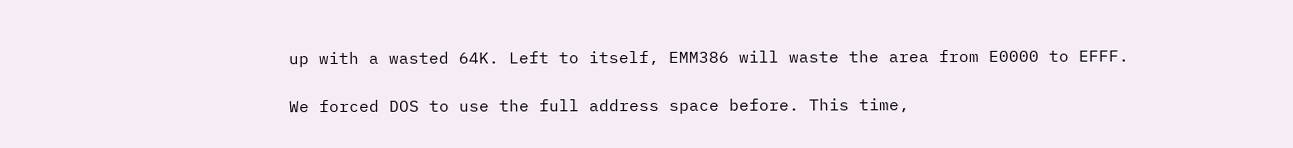up with a wasted 64K. Left to itself, EMM386 will waste the area from E0000 to EFFF.

We forced DOS to use the full address space before. This time,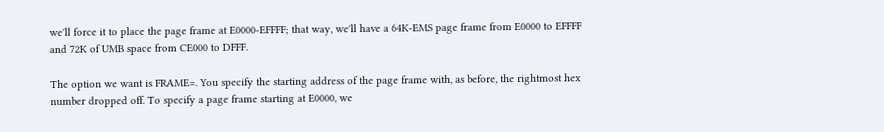we'll force it to place the page frame at E0000-EFFFF; that way, we'll have a 64K-EMS page frame from E0000 to EFFFF and 72K of UMB space from CE000 to DFFF.

The option we want is FRAME=. You specify the starting address of the page frame with, as before, the rightmost hex number dropped off. To specify a page frame starting at E0000, we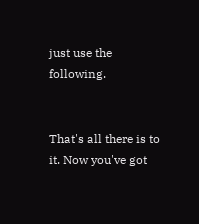just use the following.


That's all there is to it. Now you've got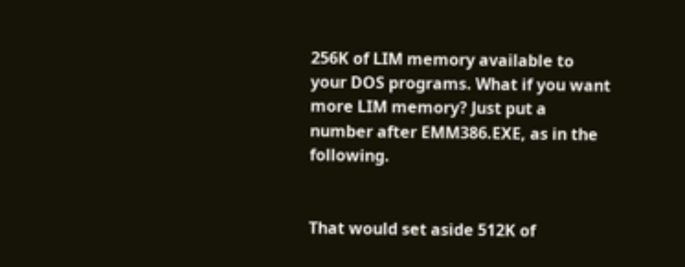256K of LIM memory available to your DOS programs. What if you want more LIM memory? Just put a number after EMM386.EXE, as in the following.


That would set aside 512K of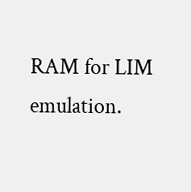RAM for LIM emulation.